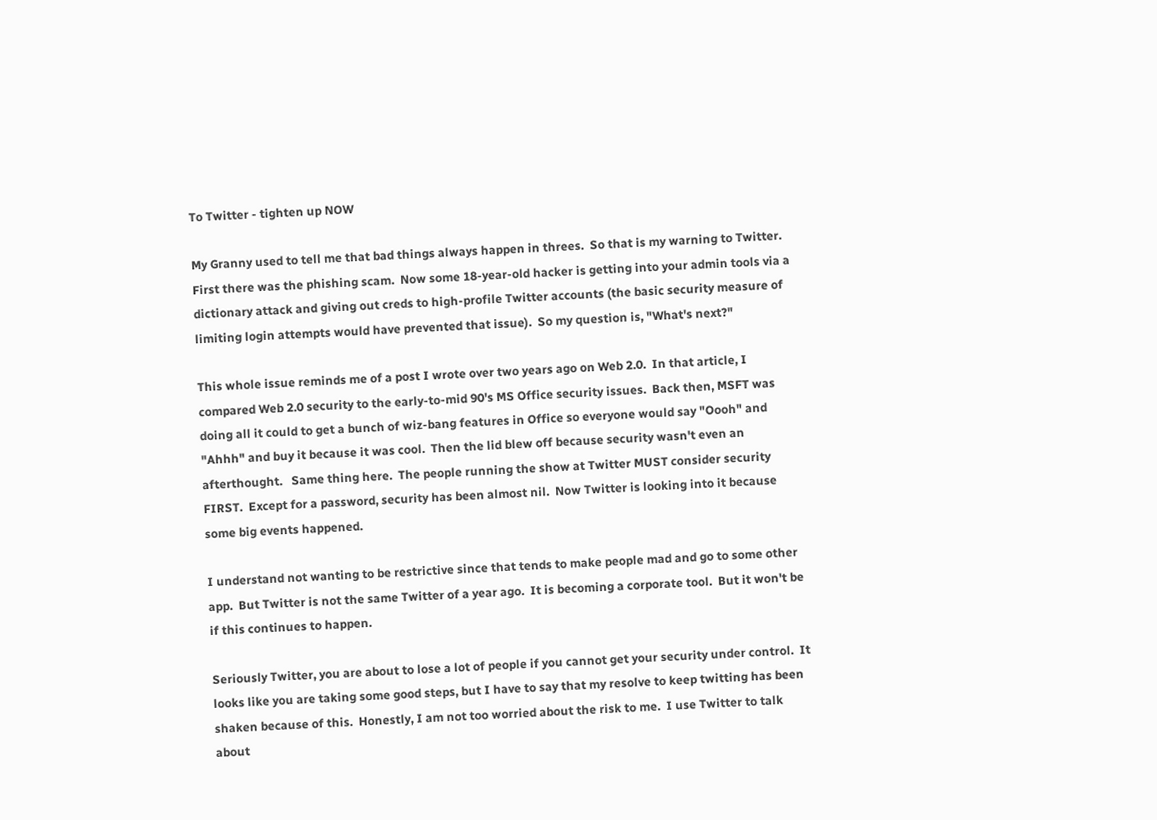To Twitter - tighten up NOW

My Granny used to tell me that bad things always happen in threes.  So that is my warning to Twitter.  First there was the phishing scam.  Now some 18-year-old hacker is getting into your admin tools via a dictionary attack and giving out creds to high-profile Twitter accounts (the basic security measure of limiting login attempts would have prevented that issue).  So my question is, "What's next?"

This whole issue reminds me of a post I wrote over two years ago on Web 2.0.  In that article, I compared Web 2.0 security to the early-to-mid 90's MS Office security issues.  Back then, MSFT was doing all it could to get a bunch of wiz-bang features in Office so everyone would say "Oooh" and "Ahhh" and buy it because it was cool.  Then the lid blew off because security wasn't even an afterthought.   Same thing here.  The people running the show at Twitter MUST consider security FIRST.  Except for a password, security has been almost nil.  Now Twitter is looking into it because some big events happened.

I understand not wanting to be restrictive since that tends to make people mad and go to some other app.  But Twitter is not the same Twitter of a year ago.  It is becoming a corporate tool.  But it won't be if this continues to happen.

Seriously Twitter, you are about to lose a lot of people if you cannot get your security under control.  It looks like you are taking some good steps, but I have to say that my resolve to keep twitting has been shaken because of this.  Honestly, I am not too worried about the risk to me.  I use Twitter to talk about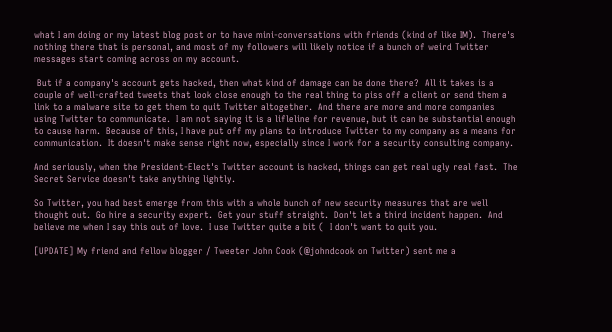what I am doing or my latest blog post or to have mini-conversations with friends (kind of like IM).  There's nothing there that is personal, and most of my followers will likely notice if a bunch of weird Twitter messages start coming across on my account.

 But if a company's account gets hacked, then what kind of damage can be done there?  All it takes is a couple of well-crafted tweets that look close enough to the real thing to piss off a client or send them a link to a malware site to get them to quit Twitter altogether.  And there are more and more companies using Twitter to communicate.  I am not saying it is a lifleline for revenue, but it can be substantial enough to cause harm.  Because of this, I have put off my plans to introduce Twitter to my company as a means for communication.  It doesn't make sense right now, especially since I work for a security consulting company.

And seriously, when the President-Elect's Twitter account is hacked, things can get real ugly real fast.  The Secret Service doesn't take anything lightly.

So Twitter, you had best emerge from this with a whole bunch of new security measures that are well thought out.  Go hire a security expert.  Get your stuff straight.  Don't let a third incident happen.  And believe me when I say this out of love.  I use Twitter quite a bit (  I don't want to quit you.

[UPDATE] My friend and fellow blogger / Tweeter John Cook (@johndcook on Twitter) sent me a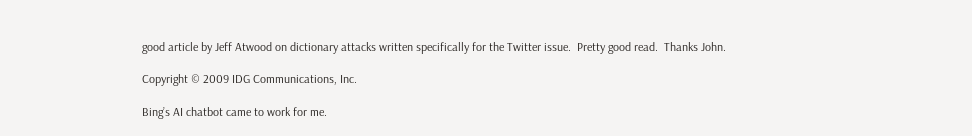good article by Jeff Atwood on dictionary attacks written specifically for the Twitter issue.  Pretty good read.  Thanks John.

Copyright © 2009 IDG Communications, Inc.

Bing’s AI chatbot came to work for me.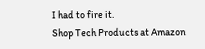I had to fire it.
Shop Tech Products at Amazon